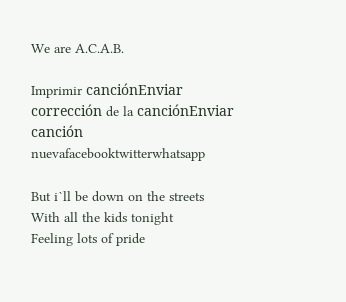We are A.C.A.B.

Imprimir canciónEnviar corrección de la canciónEnviar canción nuevafacebooktwitterwhatsapp

But i`ll be down on the streets
With all the kids tonight
Feeling lots of pride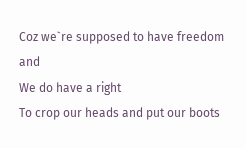Coz we`re supposed to have freedom and
We do have a right
To crop our heads and put our boots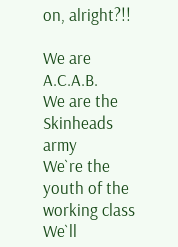on, alright?!!

We are A.C.A.B.
We are the Skinheads army
We`re the youth of the working class
We`ll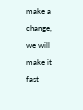make a change, we will make it fast